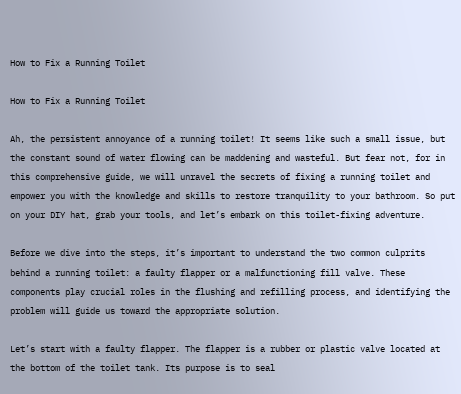How to Fix a Running Toilet

How to Fix a Running Toilet

Ah, the persistent annoyance of a running toilet! It seems like such a small issue, but the constant sound of water flowing can be maddening and wasteful. But fear not, for in this comprehensive guide, we will unravel the secrets of fixing a running toilet and empower you with the knowledge and skills to restore tranquility to your bathroom. So put on your DIY hat, grab your tools, and let’s embark on this toilet-fixing adventure.

Before we dive into the steps, it’s important to understand the two common culprits behind a running toilet: a faulty flapper or a malfunctioning fill valve. These components play crucial roles in the flushing and refilling process, and identifying the problem will guide us toward the appropriate solution.

Let’s start with a faulty flapper. The flapper is a rubber or plastic valve located at the bottom of the toilet tank. Its purpose is to seal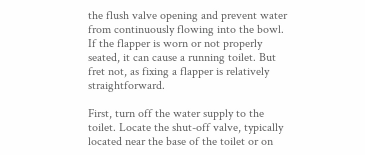the flush valve opening and prevent water from continuously flowing into the bowl. If the flapper is worn or not properly seated, it can cause a running toilet. But fret not, as fixing a flapper is relatively straightforward.

First, turn off the water supply to the toilet. Locate the shut-off valve, typically located near the base of the toilet or on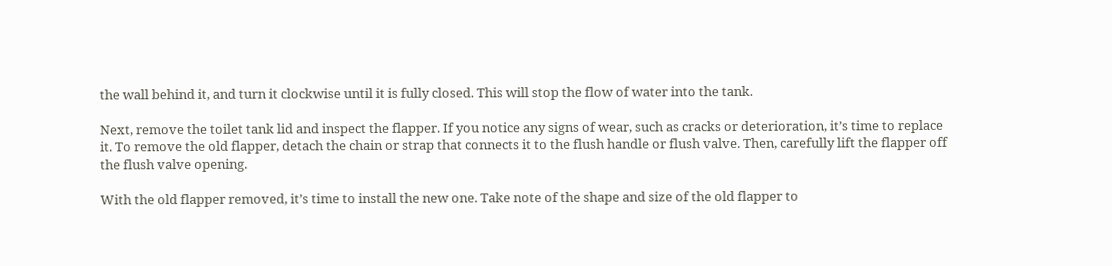the wall behind it, and turn it clockwise until it is fully closed. This will stop the flow of water into the tank.

Next, remove the toilet tank lid and inspect the flapper. If you notice any signs of wear, such as cracks or deterioration, it’s time to replace it. To remove the old flapper, detach the chain or strap that connects it to the flush handle or flush valve. Then, carefully lift the flapper off the flush valve opening.

With the old flapper removed, it’s time to install the new one. Take note of the shape and size of the old flapper to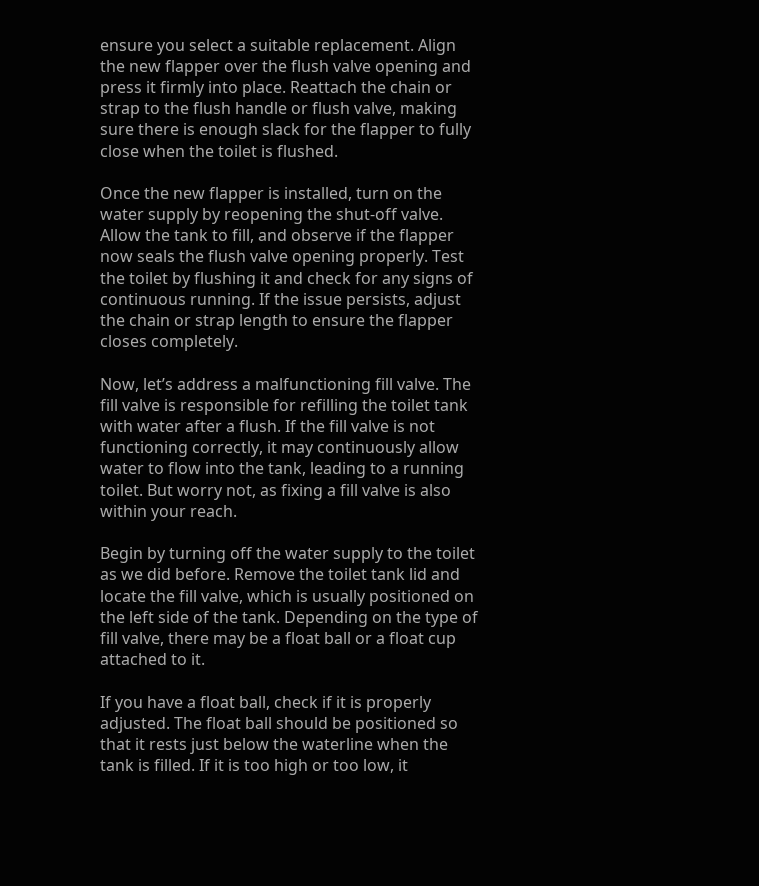ensure you select a suitable replacement. Align the new flapper over the flush valve opening and press it firmly into place. Reattach the chain or strap to the flush handle or flush valve, making sure there is enough slack for the flapper to fully close when the toilet is flushed.

Once the new flapper is installed, turn on the water supply by reopening the shut-off valve. Allow the tank to fill, and observe if the flapper now seals the flush valve opening properly. Test the toilet by flushing it and check for any signs of continuous running. If the issue persists, adjust the chain or strap length to ensure the flapper closes completely.

Now, let’s address a malfunctioning fill valve. The fill valve is responsible for refilling the toilet tank with water after a flush. If the fill valve is not functioning correctly, it may continuously allow water to flow into the tank, leading to a running toilet. But worry not, as fixing a fill valve is also within your reach.

Begin by turning off the water supply to the toilet as we did before. Remove the toilet tank lid and locate the fill valve, which is usually positioned on the left side of the tank. Depending on the type of fill valve, there may be a float ball or a float cup attached to it.

If you have a float ball, check if it is properly adjusted. The float ball should be positioned so that it rests just below the waterline when the tank is filled. If it is too high or too low, it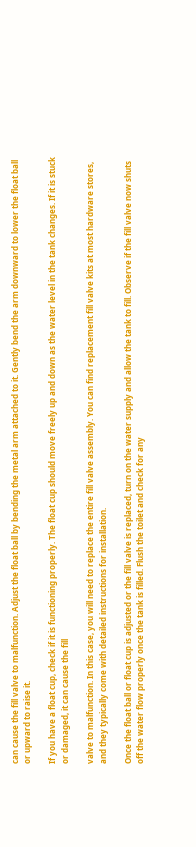can cause the fill valve to malfunction. Adjust the float ball by bending the metal arm attached to it. Gently bend the arm downward to lower the float ball or upward to raise it.

If you have a float cup, check if it is functioning properly. The float cup should move freely up and down as the water level in the tank changes. If it is stuck or damaged, it can cause the fill

valve to malfunction. In this case, you will need to replace the entire fill valve assembly. You can find replacement fill valve kits at most hardware stores, and they typically come with detailed instructions for installation.

Once the float ball or float cup is adjusted or the fill valve is replaced, turn on the water supply and allow the tank to fill. Observe if the fill valve now shuts off the water flow properly once the tank is filled. Flush the toilet and check for any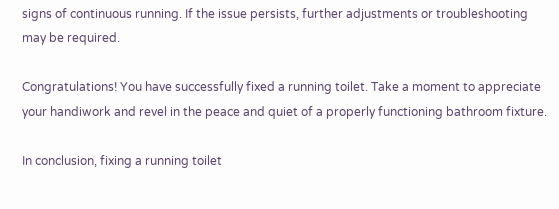signs of continuous running. If the issue persists, further adjustments or troubleshooting may be required.

Congratulations! You have successfully fixed a running toilet. Take a moment to appreciate your handiwork and revel in the peace and quiet of a properly functioning bathroom fixture.

In conclusion, fixing a running toilet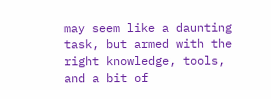may seem like a daunting task, but armed with the right knowledge, tools, and a bit of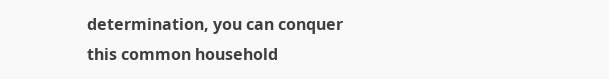determination, you can conquer this common household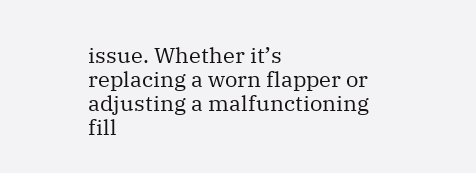issue. Whether it’s replacing a worn flapper or adjusting a malfunctioning fill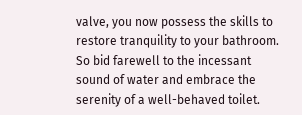valve, you now possess the skills to restore tranquility to your bathroom. So bid farewell to the incessant sound of water and embrace the serenity of a well-behaved toilet.